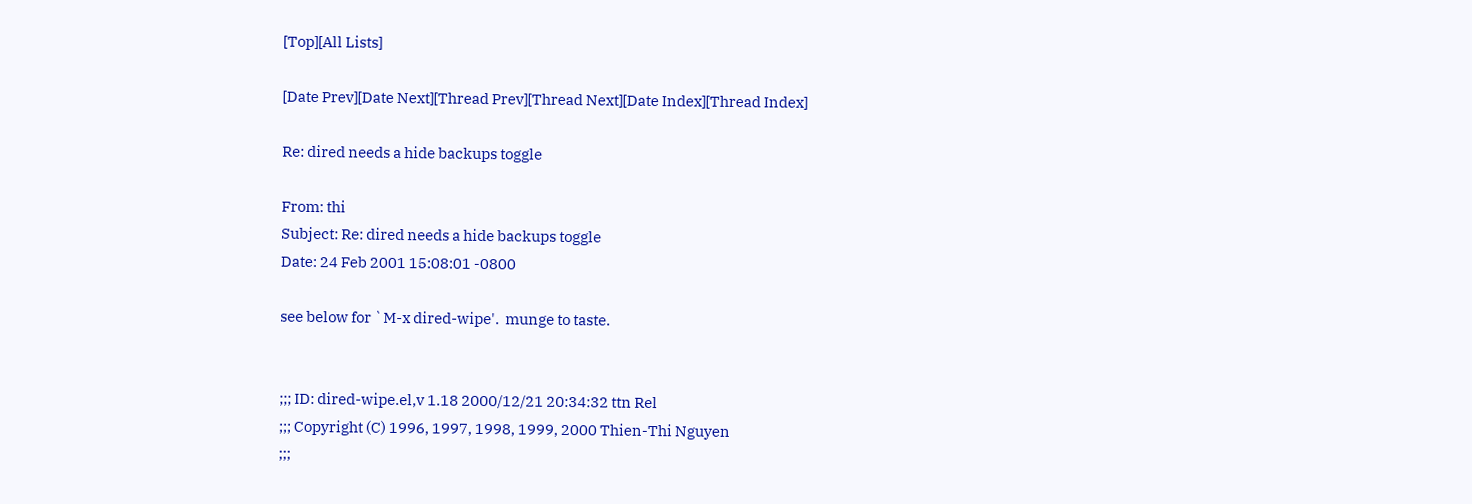[Top][All Lists]

[Date Prev][Date Next][Thread Prev][Thread Next][Date Index][Thread Index]

Re: dired needs a hide backups toggle

From: thi
Subject: Re: dired needs a hide backups toggle
Date: 24 Feb 2001 15:08:01 -0800

see below for `M-x dired-wipe'.  munge to taste.


;;; ID: dired-wipe.el,v 1.18 2000/12/21 20:34:32 ttn Rel
;;; Copyright (C) 1996, 1997, 1998, 1999, 2000 Thien-Thi Nguyen
;;;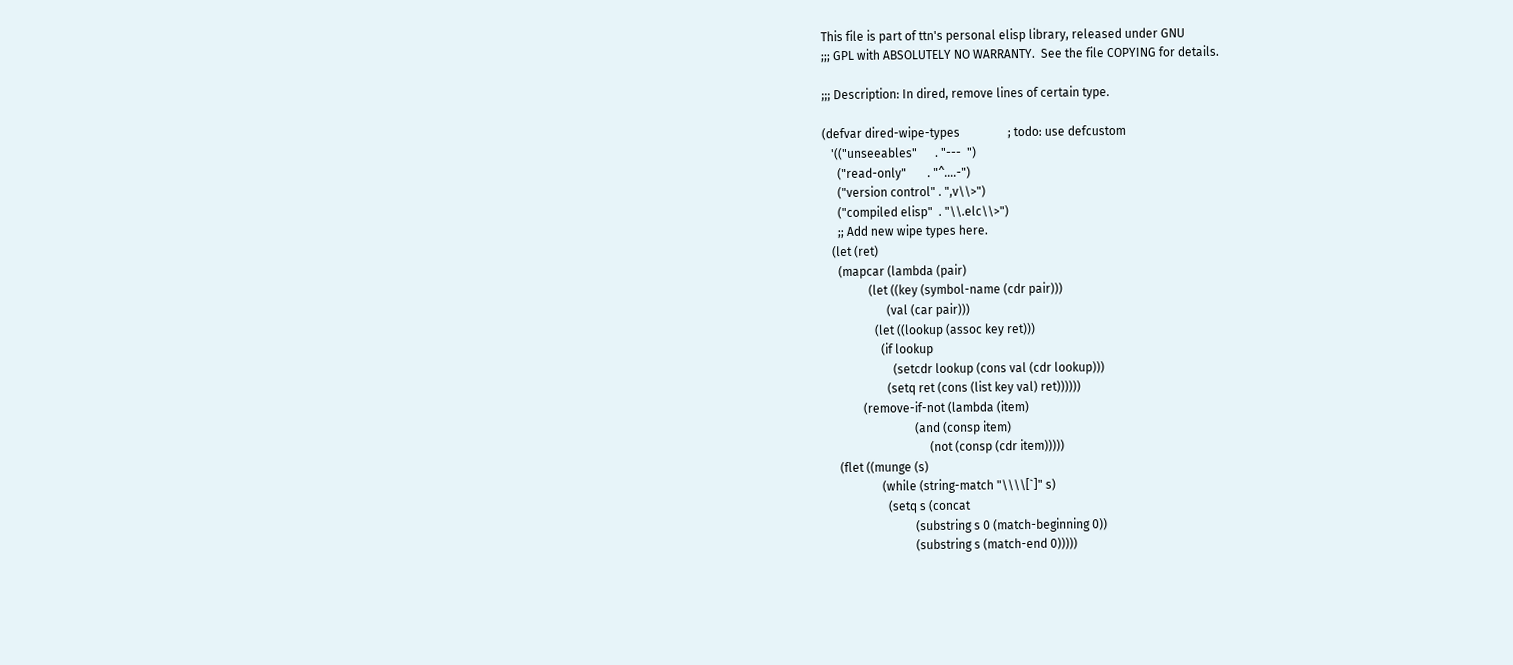This file is part of ttn's personal elisp library, released under GNU
;;; GPL with ABSOLUTELY NO WARRANTY.  See the file COPYING for details.

;;; Description: In dired, remove lines of certain type.

(defvar dired-wipe-types                ; todo: use defcustom
   '(("unseeables"      . "---  ")
     ("read-only"       . "^....-")
     ("version control" . ",v\\>")
     ("compiled elisp"  . "\\.elc\\>")
     ;; Add new wipe types here.
   (let (ret)
     (mapcar (lambda (pair)
               (let ((key (symbol-name (cdr pair)))
                     (val (car pair)))
                 (let ((lookup (assoc key ret)))
                   (if lookup
                       (setcdr lookup (cons val (cdr lookup)))
                     (setq ret (cons (list key val) ret))))))
             (remove-if-not (lambda (item)
                              (and (consp item)
                                   (not (consp (cdr item)))))
     (flet ((munge (s)
                   (while (string-match "\\\\[`]" s)
                     (setq s (concat
                              (substring s 0 (match-beginning 0))
                              (substring s (match-end 0)))))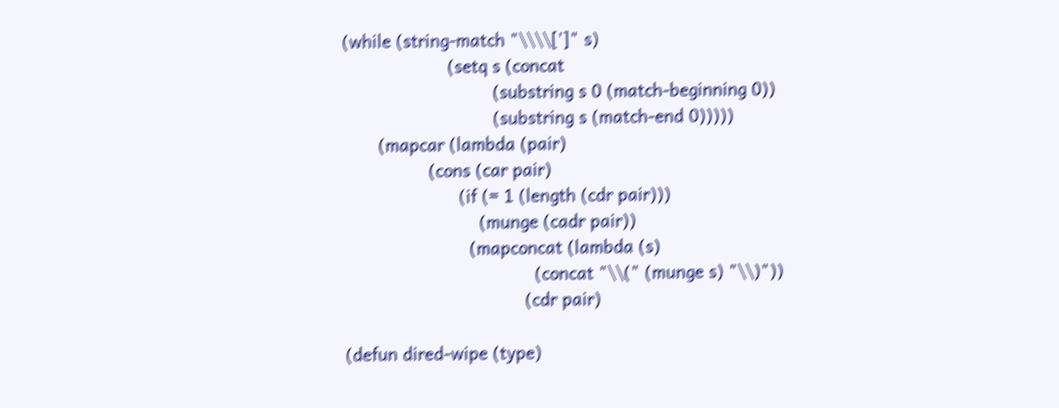(while (string-match "\\\\[']" s)
                     (setq s (concat
                              (substring s 0 (match-beginning 0))
                              (substring s (match-end 0)))))
       (mapcar (lambda (pair)
                 (cons (car pair)
                       (if (= 1 (length (cdr pair)))
                           (munge (cadr pair))
                         (mapconcat (lambda (s)
                                      (concat "\\(" (munge s) "\\)"))
                                    (cdr pair)

(defun dired-wipe (type)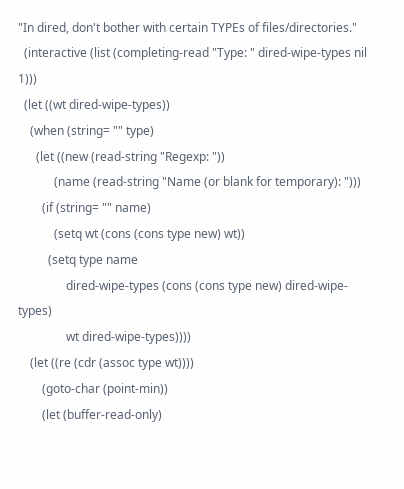"In dired, don't bother with certain TYPEs of files/directories."
  (interactive (list (completing-read "Type: " dired-wipe-types nil 1)))
  (let ((wt dired-wipe-types))
    (when (string= "" type)
      (let ((new (read-string "Regexp: "))
            (name (read-string "Name (or blank for temporary): ")))
        (if (string= "" name)
            (setq wt (cons (cons type new) wt))
          (setq type name
                dired-wipe-types (cons (cons type new) dired-wipe-types)
                wt dired-wipe-types))))
    (let ((re (cdr (assoc type wt))))
        (goto-char (point-min))
        (let (buffer-read-only)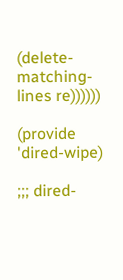(delete-matching-lines re))))))

(provide 'dired-wipe)

;;; dired-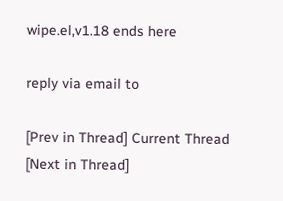wipe.el,v1.18 ends here

reply via email to

[Prev in Thread] Current Thread [Next in Thread]